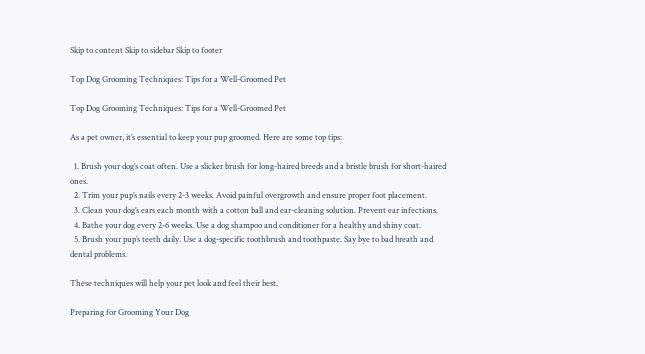Skip to content Skip to sidebar Skip to footer

Top Dog Grooming Techniques: Tips for a Well-Groomed Pet

Top Dog Grooming Techniques: Tips for a Well-Groomed Pet

As a pet owner, it’s essential to keep your pup groomed. Here are some top tips:

  1. Brush your dog’s coat often. Use a slicker brush for long-haired breeds and a bristle brush for short-haired ones.
  2. Trim your pup’s nails every 2-3 weeks. Avoid painful overgrowth and ensure proper foot placement.
  3. Clean your dog’s ears each month with a cotton ball and ear-cleaning solution. Prevent ear infections.
  4. Bathe your dog every 2-6 weeks. Use a dog shampoo and conditioner for a healthy and shiny coat.
  5. Brush your pup’s teeth daily. Use a dog-specific toothbrush and toothpaste. Say bye to bad breath and dental problems.

These techniques will help your pet look and feel their best.

Preparing for Grooming Your Dog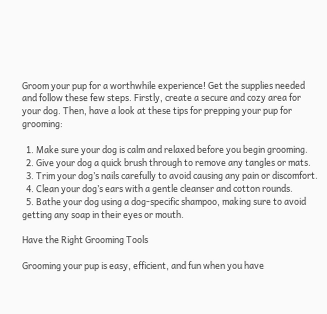Groom your pup for a worthwhile experience! Get the supplies needed and follow these few steps. Firstly, create a secure and cozy area for your dog. Then, have a look at these tips for prepping your pup for grooming:

  1. Make sure your dog is calm and relaxed before you begin grooming.
  2. Give your dog a quick brush through to remove any tangles or mats.
  3. Trim your dog’s nails carefully to avoid causing any pain or discomfort.
  4. Clean your dog’s ears with a gentle cleanser and cotton rounds.
  5. Bathe your dog using a dog-specific shampoo, making sure to avoid getting any soap in their eyes or mouth.

Have the Right Grooming Tools

Grooming your pup is easy, efficient, and fun when you have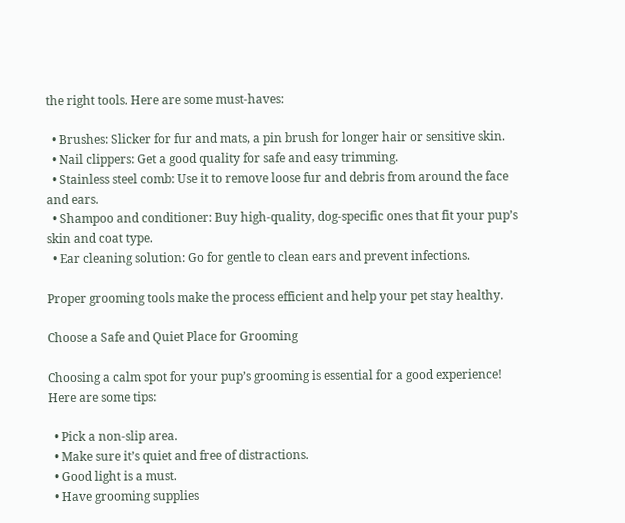the right tools. Here are some must-haves:

  • Brushes: Slicker for fur and mats, a pin brush for longer hair or sensitive skin.
  • Nail clippers: Get a good quality for safe and easy trimming.
  • Stainless steel comb: Use it to remove loose fur and debris from around the face and ears.
  • Shampoo and conditioner: Buy high-quality, dog-specific ones that fit your pup’s skin and coat type.
  • Ear cleaning solution: Go for gentle to clean ears and prevent infections.

Proper grooming tools make the process efficient and help your pet stay healthy.

Choose a Safe and Quiet Place for Grooming

Choosing a calm spot for your pup’s grooming is essential for a good experience! Here are some tips:

  • Pick a non-slip area.
  • Make sure it’s quiet and free of distractions.
  • Good light is a must.
  • Have grooming supplies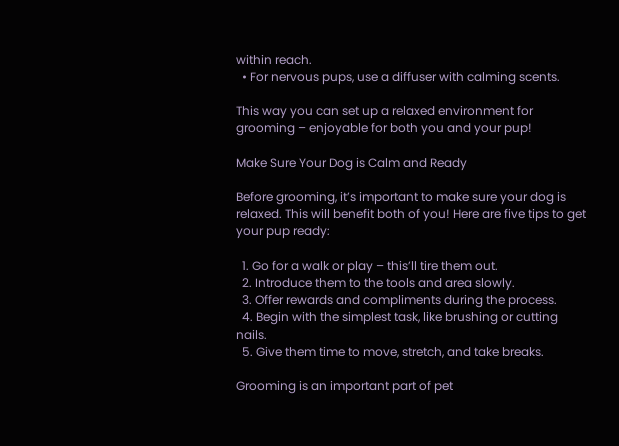within reach.
  • For nervous pups, use a diffuser with calming scents.

This way you can set up a relaxed environment for grooming – enjoyable for both you and your pup!

Make Sure Your Dog is Calm and Ready

Before grooming, it’s important to make sure your dog is relaxed. This will benefit both of you! Here are five tips to get your pup ready:

  1. Go for a walk or play – this’ll tire them out.
  2. Introduce them to the tools and area slowly.
  3. Offer rewards and compliments during the process.
  4. Begin with the simplest task, like brushing or cutting nails.
  5. Give them time to move, stretch, and take breaks.

Grooming is an important part of pet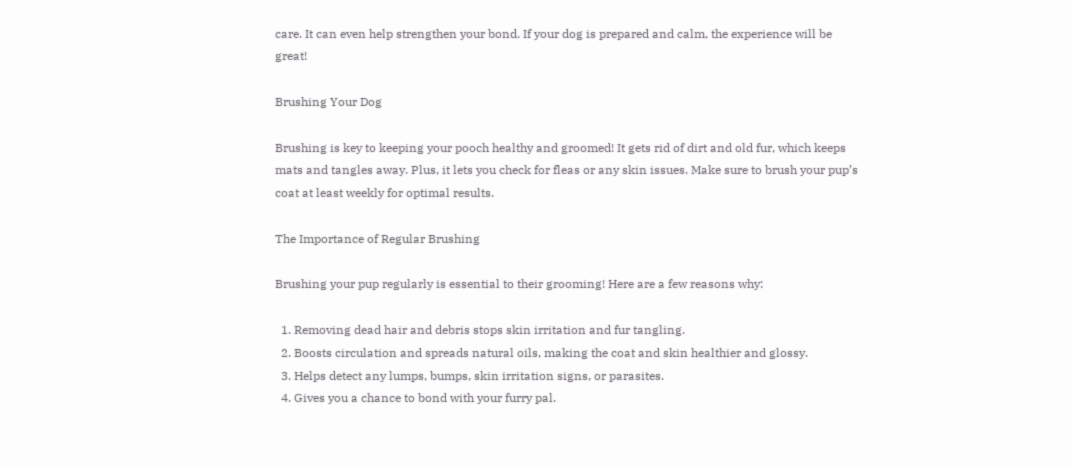care. It can even help strengthen your bond. If your dog is prepared and calm, the experience will be great!

Brushing Your Dog

Brushing is key to keeping your pooch healthy and groomed! It gets rid of dirt and old fur, which keeps mats and tangles away. Plus, it lets you check for fleas or any skin issues. Make sure to brush your pup’s coat at least weekly for optimal results.

The Importance of Regular Brushing

Brushing your pup regularly is essential to their grooming! Here are a few reasons why:

  1. Removing dead hair and debris stops skin irritation and fur tangling.
  2. Boosts circulation and spreads natural oils, making the coat and skin healthier and glossy.
  3. Helps detect any lumps, bumps, skin irritation signs, or parasites.
  4. Gives you a chance to bond with your furry pal.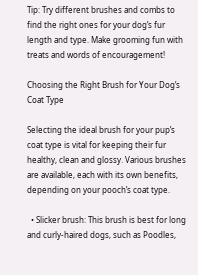Tip: Try different brushes and combs to find the right ones for your dog’s fur length and type. Make grooming fun with treats and words of encouragement!

Choosing the Right Brush for Your Dog’s Coat Type

Selecting the ideal brush for your pup’s coat type is vital for keeping their fur healthy, clean and glossy. Various brushes are available, each with its own benefits, depending on your pooch’s coat type.

  • Slicker brush: This brush is best for long and curly-haired dogs, such as Poodles,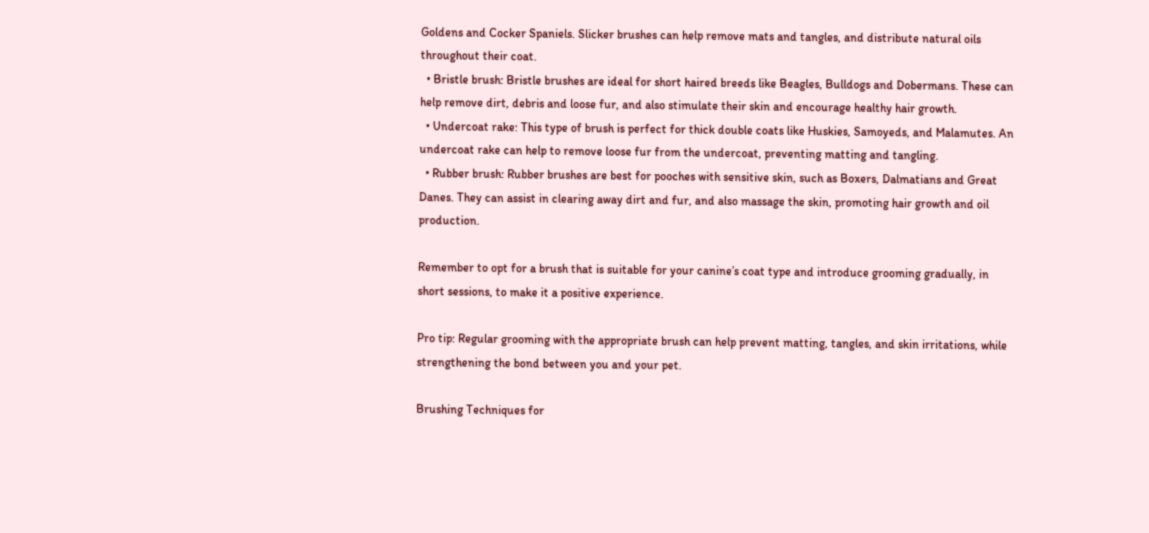Goldens and Cocker Spaniels. Slicker brushes can help remove mats and tangles, and distribute natural oils throughout their coat.
  • Bristle brush: Bristle brushes are ideal for short haired breeds like Beagles, Bulldogs and Dobermans. These can help remove dirt, debris and loose fur, and also stimulate their skin and encourage healthy hair growth.
  • Undercoat rake: This type of brush is perfect for thick double coats like Huskies, Samoyeds, and Malamutes. An undercoat rake can help to remove loose fur from the undercoat, preventing matting and tangling.
  • Rubber brush: Rubber brushes are best for pooches with sensitive skin, such as Boxers, Dalmatians and Great Danes. They can assist in clearing away dirt and fur, and also massage the skin, promoting hair growth and oil production.

Remember to opt for a brush that is suitable for your canine’s coat type and introduce grooming gradually, in short sessions, to make it a positive experience.

Pro tip: Regular grooming with the appropriate brush can help prevent matting, tangles, and skin irritations, while strengthening the bond between you and your pet.

Brushing Techniques for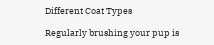Different Coat Types

Regularly brushing your pup is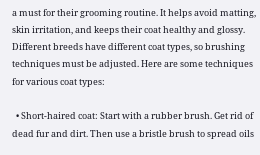a must for their grooming routine. It helps avoid matting, skin irritation, and keeps their coat healthy and glossy. Different breeds have different coat types, so brushing techniques must be adjusted. Here are some techniques for various coat types:

  • Short-haired coat: Start with a rubber brush. Get rid of dead fur and dirt. Then use a bristle brush to spread oils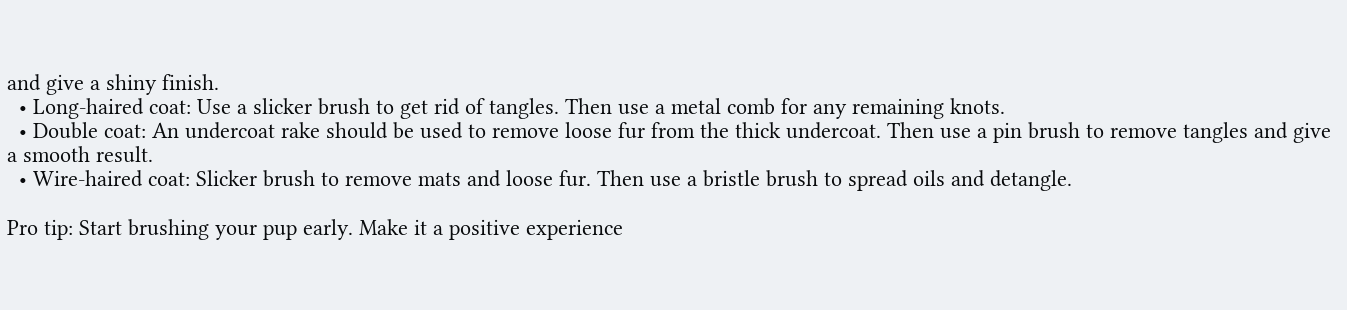and give a shiny finish.
  • Long-haired coat: Use a slicker brush to get rid of tangles. Then use a metal comb for any remaining knots.
  • Double coat: An undercoat rake should be used to remove loose fur from the thick undercoat. Then use a pin brush to remove tangles and give a smooth result.
  • Wire-haired coat: Slicker brush to remove mats and loose fur. Then use a bristle brush to spread oils and detangle.

Pro tip: Start brushing your pup early. Make it a positive experience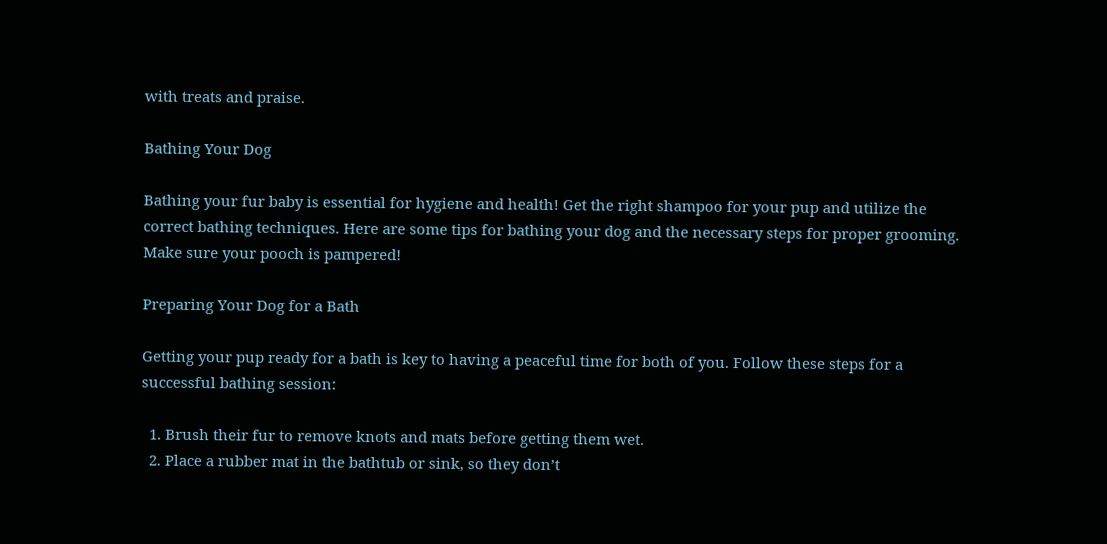with treats and praise.

Bathing Your Dog

Bathing your fur baby is essential for hygiene and health! Get the right shampoo for your pup and utilize the correct bathing techniques. Here are some tips for bathing your dog and the necessary steps for proper grooming. Make sure your pooch is pampered!

Preparing Your Dog for a Bath

Getting your pup ready for a bath is key to having a peaceful time for both of you. Follow these steps for a successful bathing session:

  1. Brush their fur to remove knots and mats before getting them wet.
  2. Place a rubber mat in the bathtub or sink, so they don’t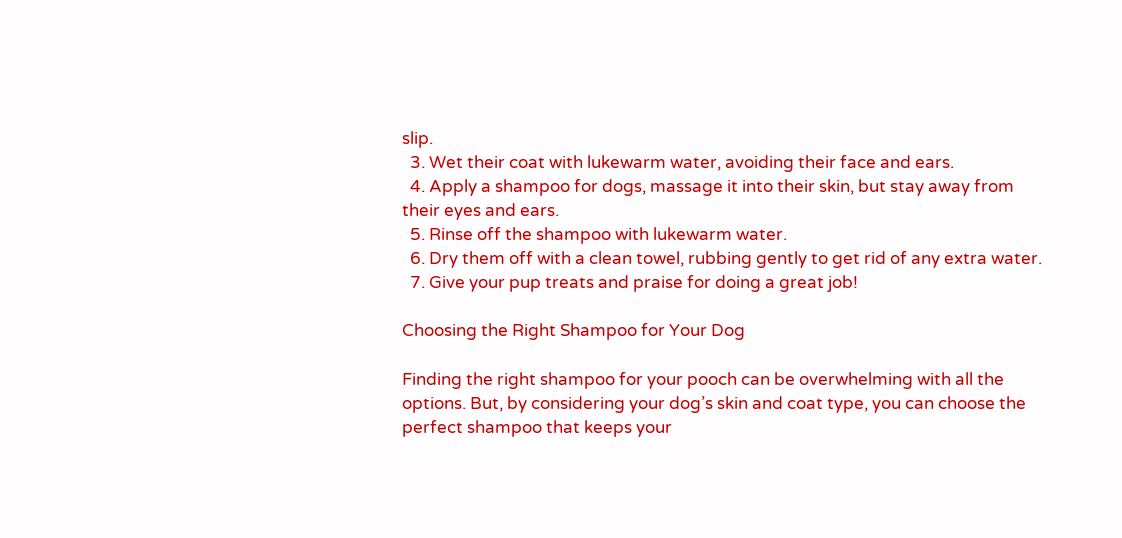slip.
  3. Wet their coat with lukewarm water, avoiding their face and ears.
  4. Apply a shampoo for dogs, massage it into their skin, but stay away from their eyes and ears.
  5. Rinse off the shampoo with lukewarm water.
  6. Dry them off with a clean towel, rubbing gently to get rid of any extra water.
  7. Give your pup treats and praise for doing a great job!

Choosing the Right Shampoo for Your Dog

Finding the right shampoo for your pooch can be overwhelming with all the options. But, by considering your dog’s skin and coat type, you can choose the perfect shampoo that keeps your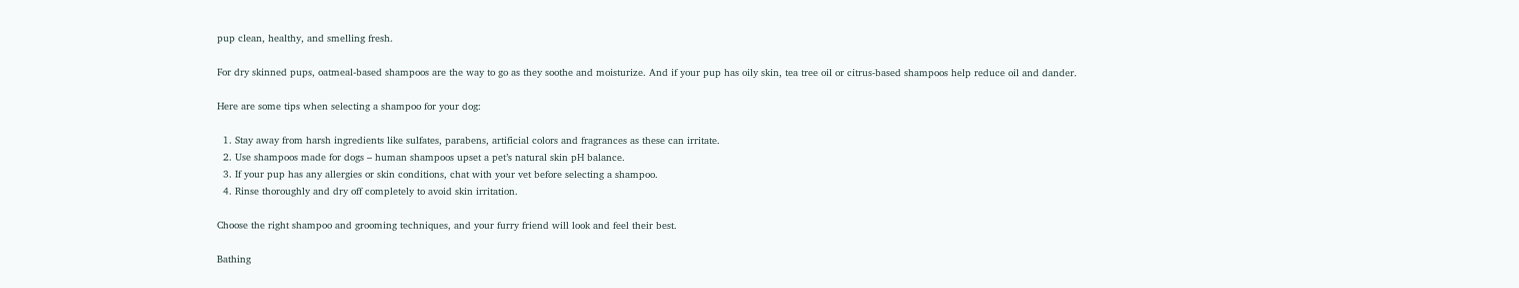pup clean, healthy, and smelling fresh.

For dry skinned pups, oatmeal-based shampoos are the way to go as they soothe and moisturize. And if your pup has oily skin, tea tree oil or citrus-based shampoos help reduce oil and dander.

Here are some tips when selecting a shampoo for your dog:

  1. Stay away from harsh ingredients like sulfates, parabens, artificial colors and fragrances as these can irritate.
  2. Use shampoos made for dogs – human shampoos upset a pet’s natural skin pH balance.
  3. If your pup has any allergies or skin conditions, chat with your vet before selecting a shampoo.
  4. Rinse thoroughly and dry off completely to avoid skin irritation.

Choose the right shampoo and grooming techniques, and your furry friend will look and feel their best.

Bathing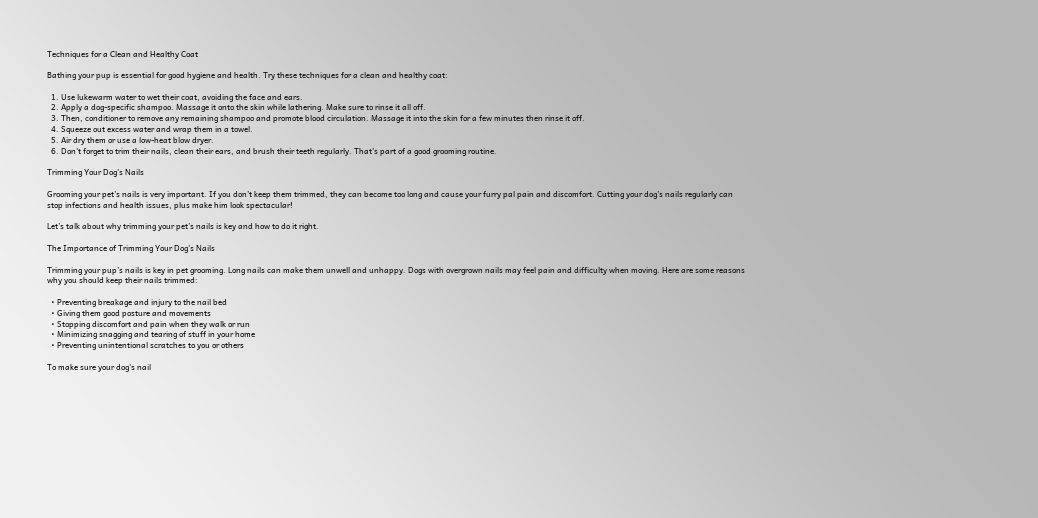Techniques for a Clean and Healthy Coat

Bathing your pup is essential for good hygiene and health. Try these techniques for a clean and healthy coat:

  1. Use lukewarm water to wet their coat, avoiding the face and ears.
  2. Apply a dog-specific shampoo. Massage it onto the skin while lathering. Make sure to rinse it all off.
  3. Then, conditioner to remove any remaining shampoo and promote blood circulation. Massage it into the skin for a few minutes then rinse it off.
  4. Squeeze out excess water and wrap them in a towel.
  5. Air dry them or use a low-heat blow dryer.
  6. Don’t forget to trim their nails, clean their ears, and brush their teeth regularly. That’s part of a good grooming routine.

Trimming Your Dog’s Nails

Grooming your pet’s nails is very important. If you don’t keep them trimmed, they can become too long and cause your furry pal pain and discomfort. Cutting your dog’s nails regularly can stop infections and health issues, plus make him look spectacular!

Let’s talk about why trimming your pet’s nails is key and how to do it right.

The Importance of Trimming Your Dog’s Nails

Trimming your pup’s nails is key in pet grooming. Long nails can make them unwell and unhappy. Dogs with overgrown nails may feel pain and difficulty when moving. Here are some reasons why you should keep their nails trimmed:

  • Preventing breakage and injury to the nail bed
  • Giving them good posture and movements
  • Stopping discomfort and pain when they walk or run
  • Minimizing snagging and tearing of stuff in your home
  • Preventing unintentional scratches to you or others

To make sure your dog’s nail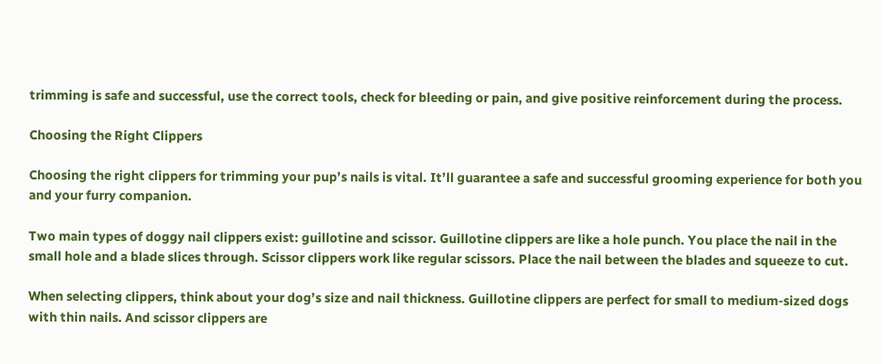trimming is safe and successful, use the correct tools, check for bleeding or pain, and give positive reinforcement during the process.

Choosing the Right Clippers

Choosing the right clippers for trimming your pup’s nails is vital. It’ll guarantee a safe and successful grooming experience for both you and your furry companion.

Two main types of doggy nail clippers exist: guillotine and scissor. Guillotine clippers are like a hole punch. You place the nail in the small hole and a blade slices through. Scissor clippers work like regular scissors. Place the nail between the blades and squeeze to cut.

When selecting clippers, think about your dog’s size and nail thickness. Guillotine clippers are perfect for small to medium-sized dogs with thin nails. And scissor clippers are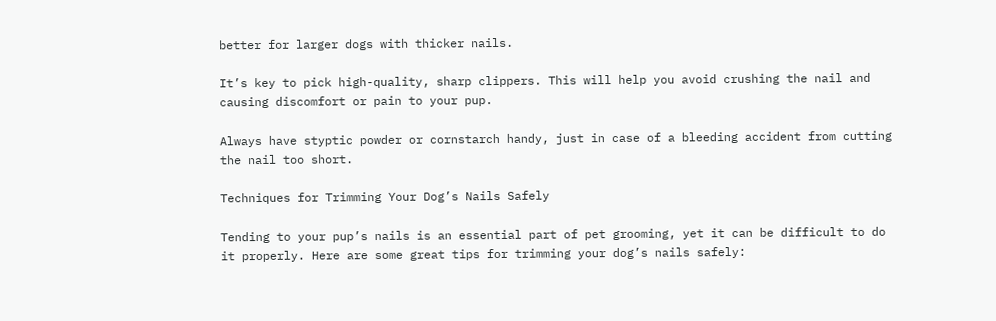better for larger dogs with thicker nails.

It’s key to pick high-quality, sharp clippers. This will help you avoid crushing the nail and causing discomfort or pain to your pup.

Always have styptic powder or cornstarch handy, just in case of a bleeding accident from cutting the nail too short.

Techniques for Trimming Your Dog’s Nails Safely

Tending to your pup’s nails is an essential part of pet grooming, yet it can be difficult to do it properly. Here are some great tips for trimming your dog’s nails safely: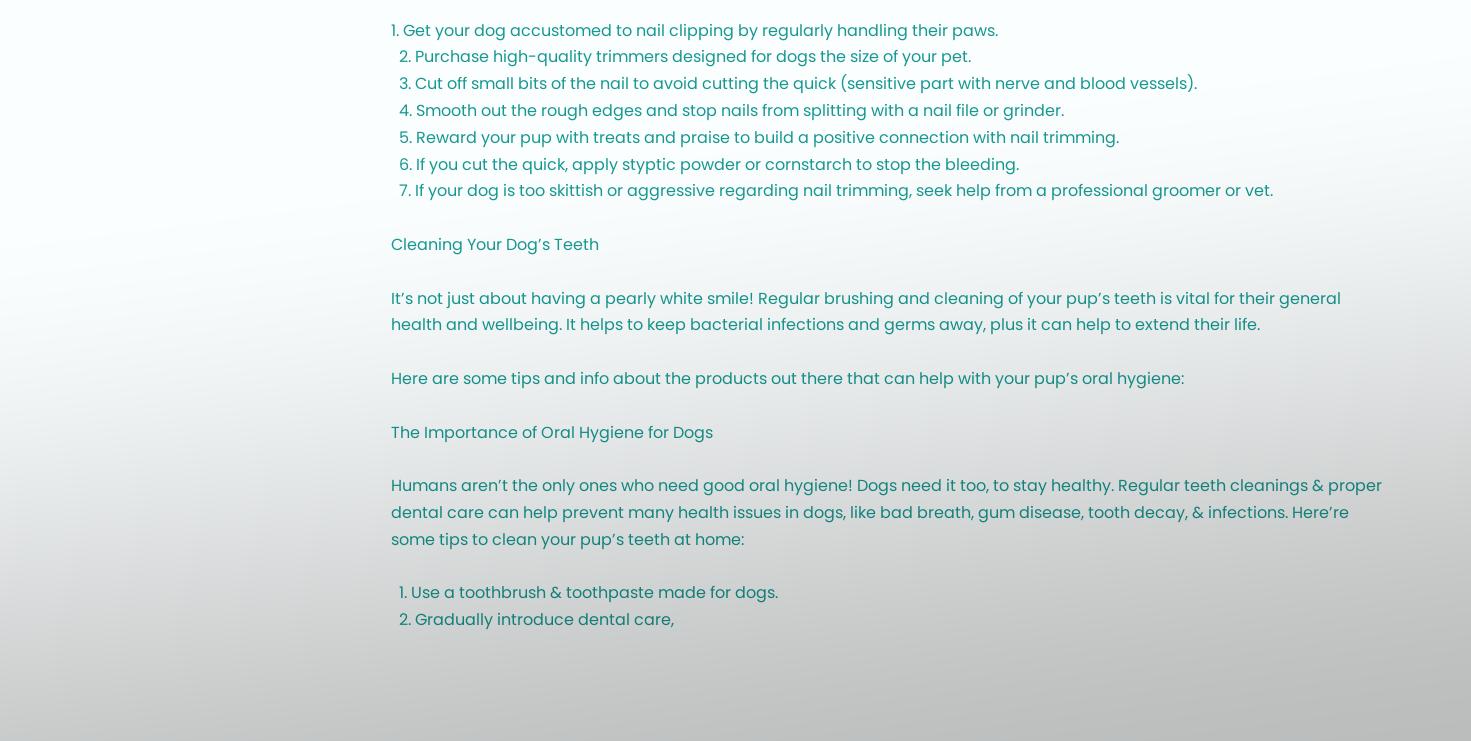1. Get your dog accustomed to nail clipping by regularly handling their paws.
  2. Purchase high-quality trimmers designed for dogs the size of your pet.
  3. Cut off small bits of the nail to avoid cutting the quick (sensitive part with nerve and blood vessels).
  4. Smooth out the rough edges and stop nails from splitting with a nail file or grinder.
  5. Reward your pup with treats and praise to build a positive connection with nail trimming.
  6. If you cut the quick, apply styptic powder or cornstarch to stop the bleeding.
  7. If your dog is too skittish or aggressive regarding nail trimming, seek help from a professional groomer or vet.

Cleaning Your Dog’s Teeth

It’s not just about having a pearly white smile! Regular brushing and cleaning of your pup’s teeth is vital for their general health and wellbeing. It helps to keep bacterial infections and germs away, plus it can help to extend their life.

Here are some tips and info about the products out there that can help with your pup’s oral hygiene:

The Importance of Oral Hygiene for Dogs

Humans aren’t the only ones who need good oral hygiene! Dogs need it too, to stay healthy. Regular teeth cleanings & proper dental care can help prevent many health issues in dogs, like bad breath, gum disease, tooth decay, & infections. Here’re some tips to clean your pup’s teeth at home:

  1. Use a toothbrush & toothpaste made for dogs.
  2. Gradually introduce dental care,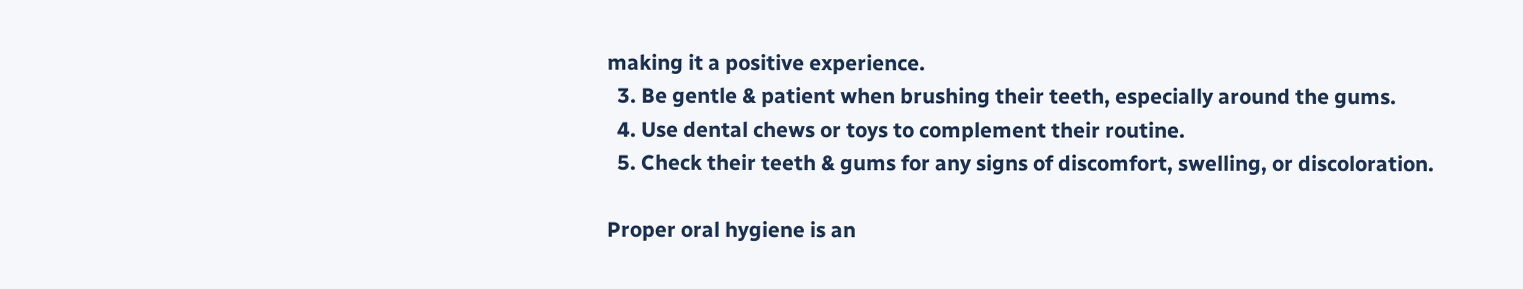making it a positive experience.
  3. Be gentle & patient when brushing their teeth, especially around the gums.
  4. Use dental chews or toys to complement their routine.
  5. Check their teeth & gums for any signs of discomfort, swelling, or discoloration.

Proper oral hygiene is an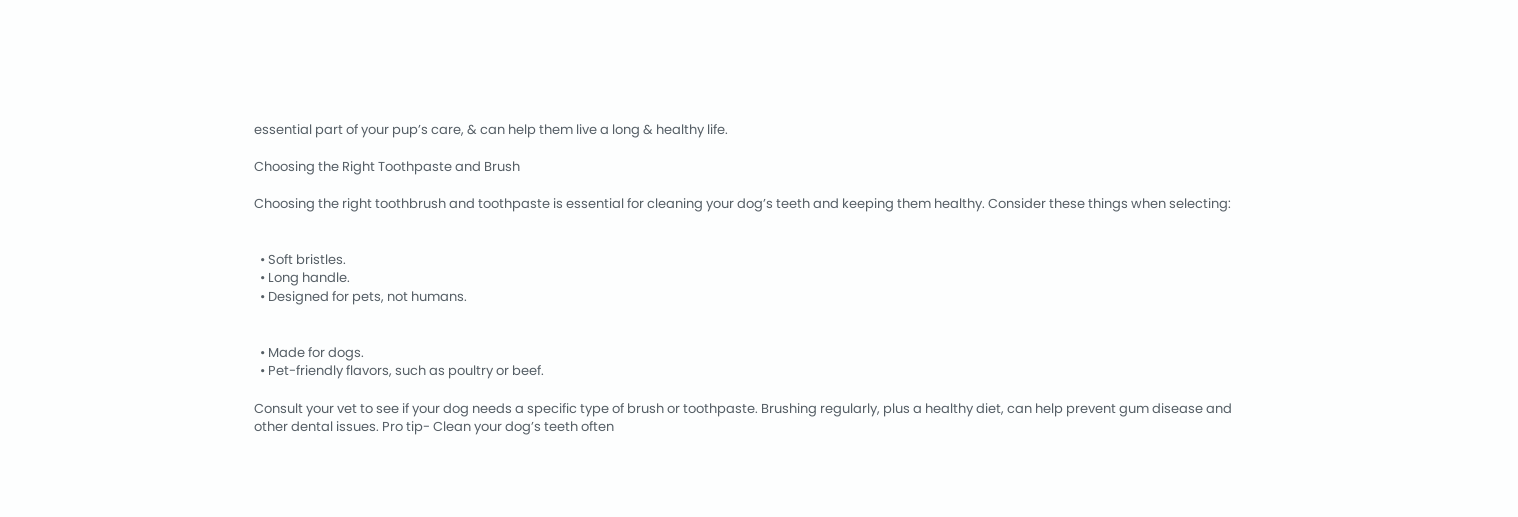essential part of your pup’s care, & can help them live a long & healthy life.

Choosing the Right Toothpaste and Brush

Choosing the right toothbrush and toothpaste is essential for cleaning your dog’s teeth and keeping them healthy. Consider these things when selecting:


  • Soft bristles.
  • Long handle.
  • Designed for pets, not humans.


  • Made for dogs.
  • Pet-friendly flavors, such as poultry or beef.

Consult your vet to see if your dog needs a specific type of brush or toothpaste. Brushing regularly, plus a healthy diet, can help prevent gum disease and other dental issues. Pro tip- Clean your dog’s teeth often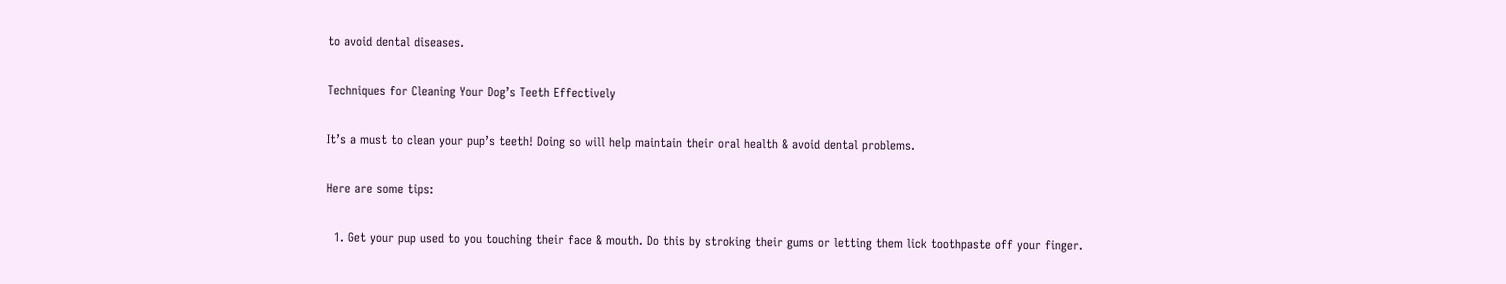to avoid dental diseases.

Techniques for Cleaning Your Dog’s Teeth Effectively

It’s a must to clean your pup’s teeth! Doing so will help maintain their oral health & avoid dental problems.

Here are some tips:

  1. Get your pup used to you touching their face & mouth. Do this by stroking their gums or letting them lick toothpaste off your finger.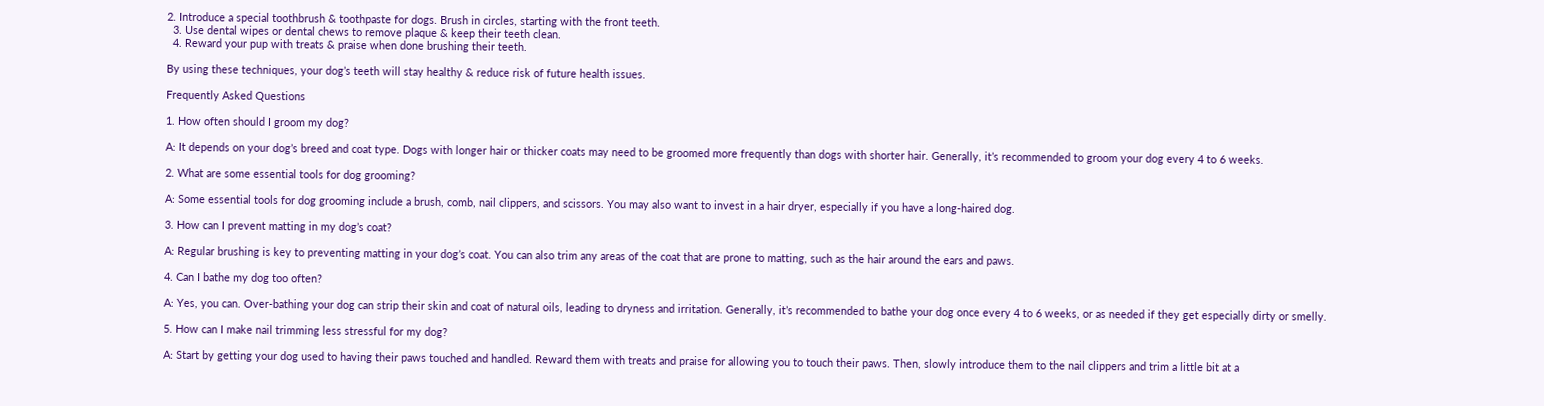2. Introduce a special toothbrush & toothpaste for dogs. Brush in circles, starting with the front teeth.
  3. Use dental wipes or dental chews to remove plaque & keep their teeth clean.
  4. Reward your pup with treats & praise when done brushing their teeth.

By using these techniques, your dog’s teeth will stay healthy & reduce risk of future health issues.

Frequently Asked Questions

1. How often should I groom my dog?

A: It depends on your dog’s breed and coat type. Dogs with longer hair or thicker coats may need to be groomed more frequently than dogs with shorter hair. Generally, it’s recommended to groom your dog every 4 to 6 weeks.

2. What are some essential tools for dog grooming?

A: Some essential tools for dog grooming include a brush, comb, nail clippers, and scissors. You may also want to invest in a hair dryer, especially if you have a long-haired dog.

3. How can I prevent matting in my dog’s coat?

A: Regular brushing is key to preventing matting in your dog’s coat. You can also trim any areas of the coat that are prone to matting, such as the hair around the ears and paws.

4. Can I bathe my dog too often?

A: Yes, you can. Over-bathing your dog can strip their skin and coat of natural oils, leading to dryness and irritation. Generally, it’s recommended to bathe your dog once every 4 to 6 weeks, or as needed if they get especially dirty or smelly.

5. How can I make nail trimming less stressful for my dog?

A: Start by getting your dog used to having their paws touched and handled. Reward them with treats and praise for allowing you to touch their paws. Then, slowly introduce them to the nail clippers and trim a little bit at a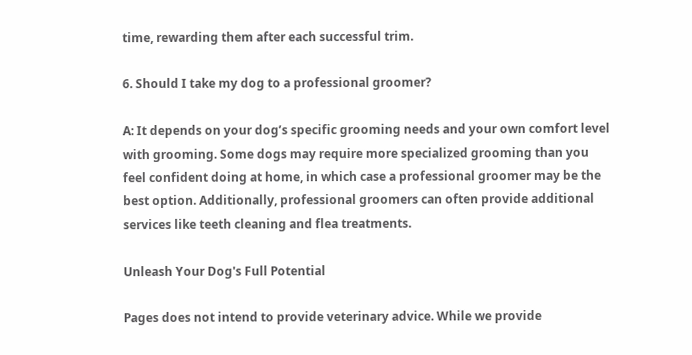time, rewarding them after each successful trim.

6. Should I take my dog to a professional groomer?

A: It depends on your dog’s specific grooming needs and your own comfort level with grooming. Some dogs may require more specialized grooming than you feel confident doing at home, in which case a professional groomer may be the best option. Additionally, professional groomers can often provide additional services like teeth cleaning and flea treatments.

Unleash Your Dog's Full Potential

Pages does not intend to provide veterinary advice. While we provide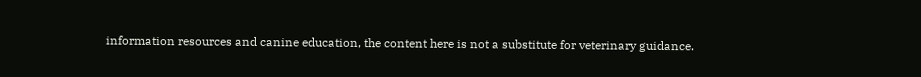information resources and canine education, the content here is not a substitute for veterinary guidance.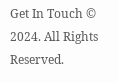Get In Touch © 2024. All Rights Reserved.